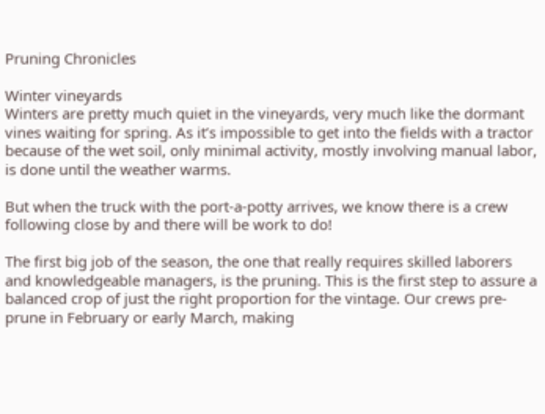Pruning Chronicles

Winter vineyards
Winters are pretty much quiet in the vineyards, very much like the dormant vines waiting for spring. As it’s impossible to get into the fields with a tractor because of the wet soil, only minimal activity, mostly involving manual labor, is done until the weather warms.

But when the truck with the port-a-potty arrives, we know there is a crew following close by and there will be work to do!

The first big job of the season, the one that really requires skilled laborers and knowledgeable managers, is the pruning. This is the first step to assure a balanced crop of just the right proportion for the vintage. Our crews pre-prune in February or early March, making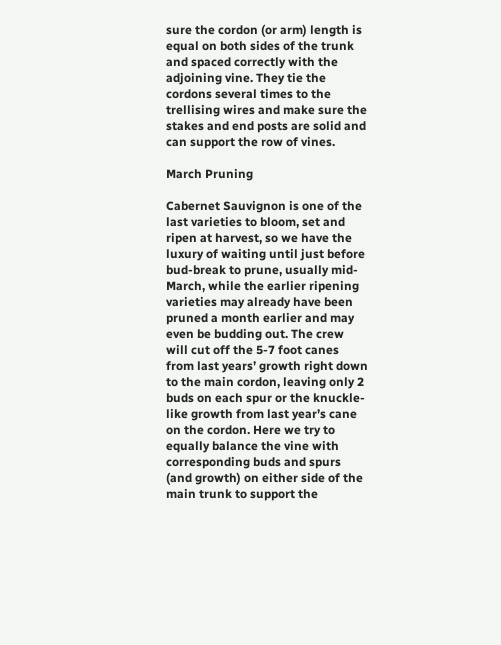sure the cordon (or arm) length is equal on both sides of the trunk and spaced correctly with the adjoining vine. They tie the cordons several times to the trellising wires and make sure the stakes and end posts are solid and can support the row of vines.

March Pruning

Cabernet Sauvignon is one of the last varieties to bloom, set and ripen at harvest, so we have the luxury of waiting until just before bud-break to prune, usually mid-March, while the earlier ripening varieties may already have been pruned a month earlier and may even be budding out. The crew will cut off the 5-7 foot canes from last years’ growth right down to the main cordon, leaving only 2 buds on each spur or the knuckle-like growth from last year’s cane on the cordon. Here we try to equally balance the vine with corresponding buds and spurs (and growth) on either side of the main trunk to support the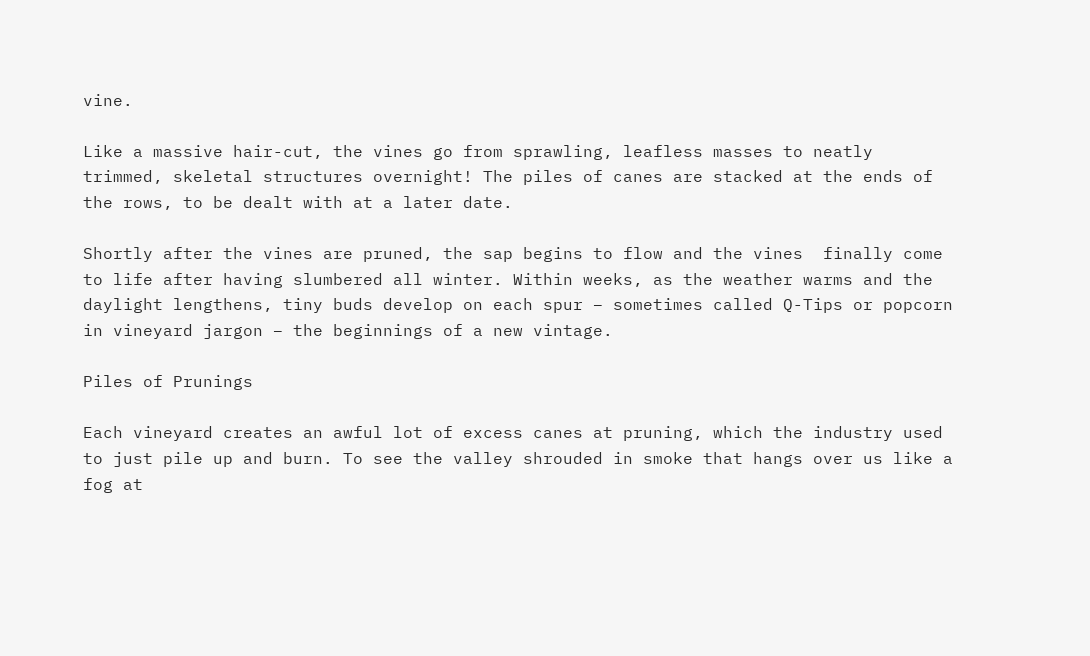vine.

Like a massive hair-cut, the vines go from sprawling, leafless masses to neatly trimmed, skeletal structures overnight! The piles of canes are stacked at the ends of the rows, to be dealt with at a later date.

Shortly after the vines are pruned, the sap begins to flow and the vines  finally come to life after having slumbered all winter. Within weeks, as the weather warms and the daylight lengthens, tiny buds develop on each spur – sometimes called Q-Tips or popcorn in vineyard jargon – the beginnings of a new vintage.

Piles of Prunings

Each vineyard creates an awful lot of excess canes at pruning, which the industry used to just pile up and burn. To see the valley shrouded in smoke that hangs over us like a fog at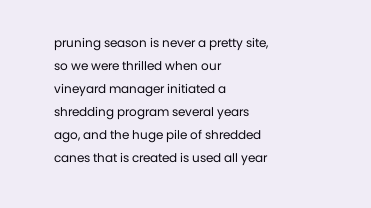pruning season is never a pretty site, so we were thrilled when our vineyard manager initiated a shredding program several years ago, and the huge pile of shredded canes that is created is used all year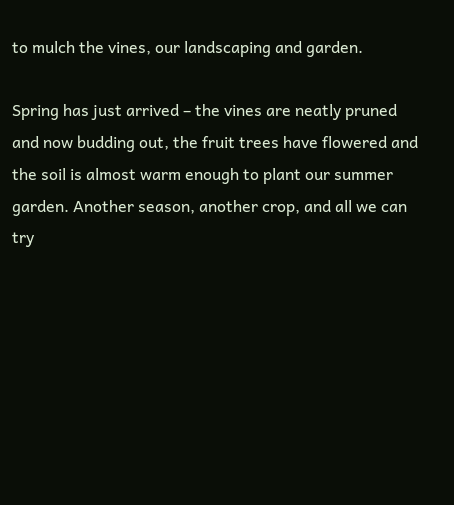to mulch the vines, our landscaping and garden.

Spring has just arrived – the vines are neatly pruned and now budding out, the fruit trees have flowered and the soil is almost warm enough to plant our summer garden. Another season, another crop, and all we can try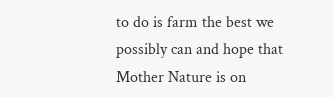to do is farm the best we possibly can and hope that Mother Nature is on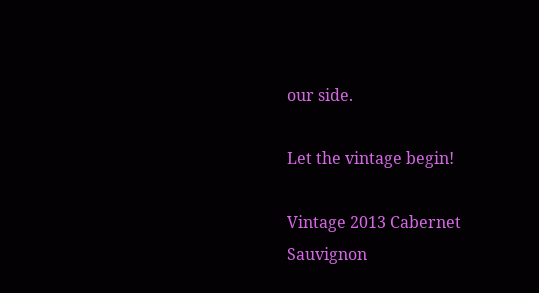our side.

Let the vintage begin!

Vintage 2013 Cabernet Sauvignon